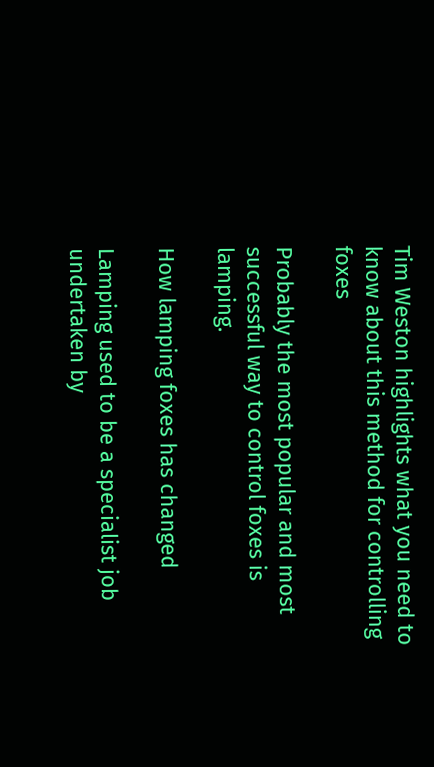Tim Weston highlights what you need to know about this method for controlling foxes

Probably the most popular and most successful way to control foxes is lamping.

How lamping foxes has changed

Lamping used to be a specialist job undertaken by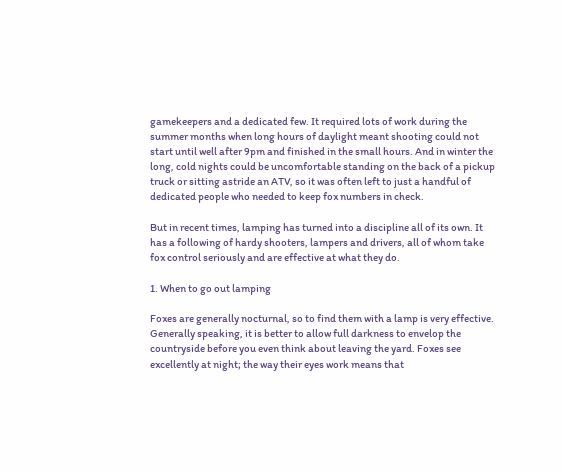gamekeepers and a dedicated few. It required lots of work during the summer months when long hours of daylight meant shooting could not start until well after 9pm and finished in the small hours. And in winter the long, cold nights could be uncomfortable standing on the back of a pickup truck or sitting astride an ATV, so it was often left to just a handful of dedicated people who needed to keep fox numbers in check.

But in recent times, lamping has turned into a discipline all of its own. It has a following of hardy shooters, lampers and drivers, all of whom take fox control seriously and are effective at what they do.

1. When to go out lamping

Foxes are generally nocturnal, so to find them with a lamp is very effective. Generally speaking, it is better to allow full darkness to envelop the countryside before you even think about leaving the yard. Foxes see excellently at night; the way their eyes work means that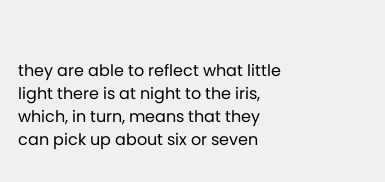they are able to reflect what little light there is at night to the iris, which, in turn, means that they can pick up about six or seven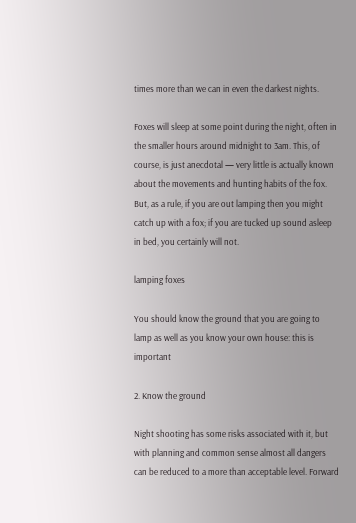times more than we can in even the darkest nights.

Foxes will sleep at some point during the night, often in the smaller hours around midnight to 3am. This, of course, is just anecdotal — very little is actually known about the movements and hunting habits of the fox. But, as a rule, if you are out lamping then you might catch up with a fox; if you are tucked up sound asleep in bed, you certainly will not.

lamping foxes

You should know the ground that you are going to lamp as well as you know your own house: this is important

2. Know the ground

Night shooting has some risks associated with it, but with planning and common sense almost all dangers can be reduced to a more than acceptable level. Forward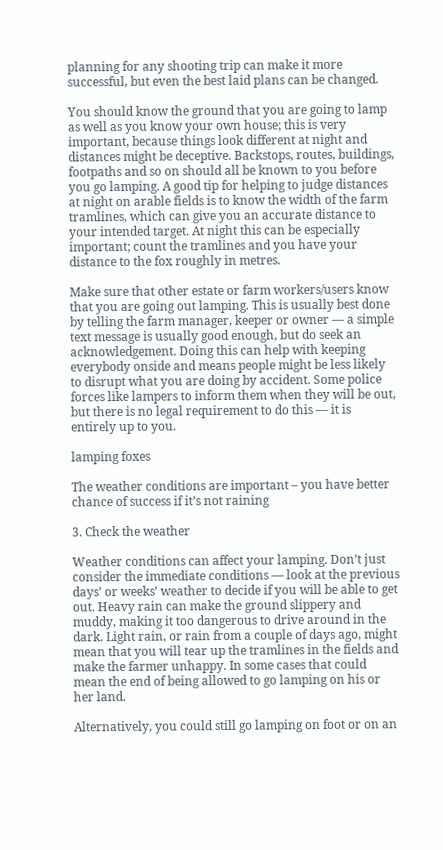planning for any shooting trip can make it more successful, but even the best laid plans can be changed.

You should know the ground that you are going to lamp as well as you know your own house; this is very important, because things look different at night and distances might be deceptive. Backstops, routes, buildings, footpaths and so on should all be known to you before you go lamping. A good tip for helping to judge distances at night on arable fields is to know the width of the farm tramlines, which can give you an accurate distance to your intended target. At night this can be especially important; count the tramlines and you have your distance to the fox roughly in metres.

Make sure that other estate or farm workers/users know that you are going out lamping. This is usually best done by telling the farm manager, keeper or owner — a simple text message is usually good enough, but do seek an acknowledgement. Doing this can help with keeping everybody onside and means people might be less likely to disrupt what you are doing by accident. Some police forces like lampers to inform them when they will be out, but there is no legal requirement to do this — it is entirely up to you.

lamping foxes

The weather conditions are important – you have better chance of success if it’s not raining

3. Check the weather

Weather conditions can affect your lamping. Don’t just consider the immediate conditions — look at the previous days’ or weeks’ weather to decide if you will be able to get out. Heavy rain can make the ground slippery and muddy, making it too dangerous to drive around in the dark. Light rain, or rain from a couple of days ago, might mean that you will tear up the tramlines in the fields and make the farmer unhappy. In some cases that could mean the end of being allowed to go lamping on his or her land.

Alternatively, you could still go lamping on foot or on an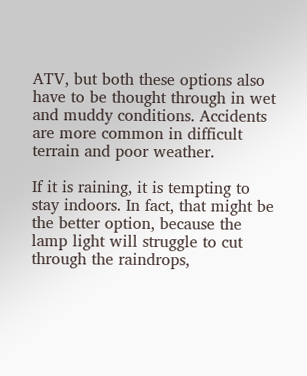ATV, but both these options also have to be thought through in wet and muddy conditions. Accidents are more common in difficult terrain and poor weather.

If it is raining, it is tempting to stay indoors. In fact, that might be the better option, because the lamp light will struggle to cut through the raindrops,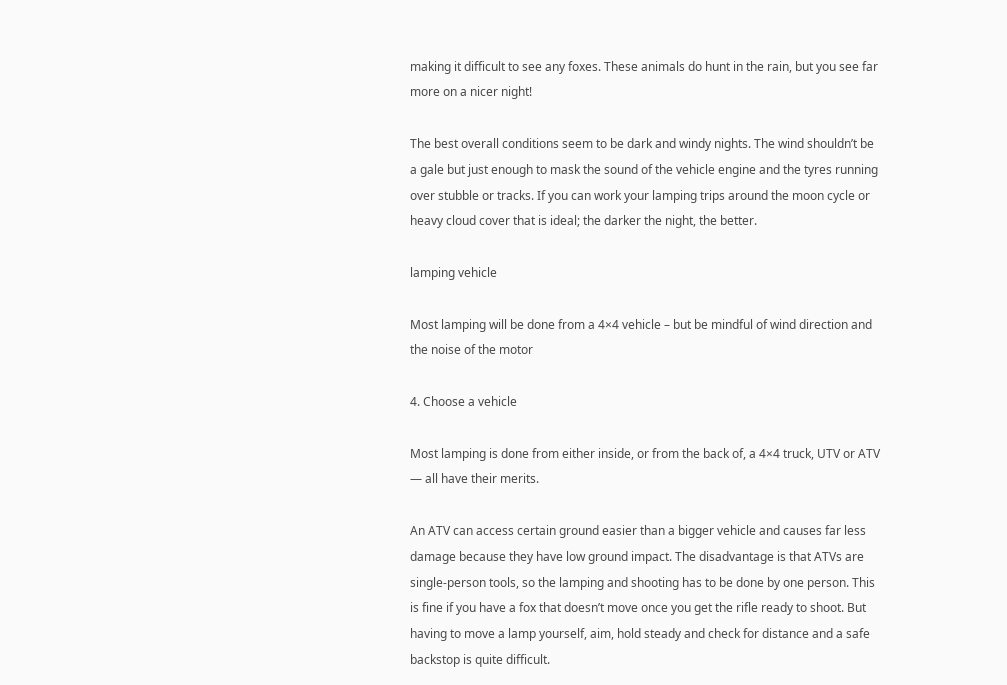making it difficult to see any foxes. These animals do hunt in the rain, but you see far more on a nicer night!

The best overall conditions seem to be dark and windy nights. The wind shouldn’t be a gale but just enough to mask the sound of the vehicle engine and the tyres running over stubble or tracks. If you can work your lamping trips around the moon cycle or heavy cloud cover that is ideal; the darker the night, the better.

lamping vehicle

Most lamping will be done from a 4×4 vehicle – but be mindful of wind direction and the noise of the motor

4. Choose a vehicle

Most lamping is done from either inside, or from the back of, a 4×4 truck, UTV or ATV — all have their merits.

An ATV can access certain ground easier than a bigger vehicle and causes far less damage because they have low ground impact. The disadvantage is that ATVs are single-person tools, so the lamping and shooting has to be done by one person. This is fine if you have a fox that doesn’t move once you get the rifle ready to shoot. But having to move a lamp yourself, aim, hold steady and check for distance and a safe backstop is quite difficult.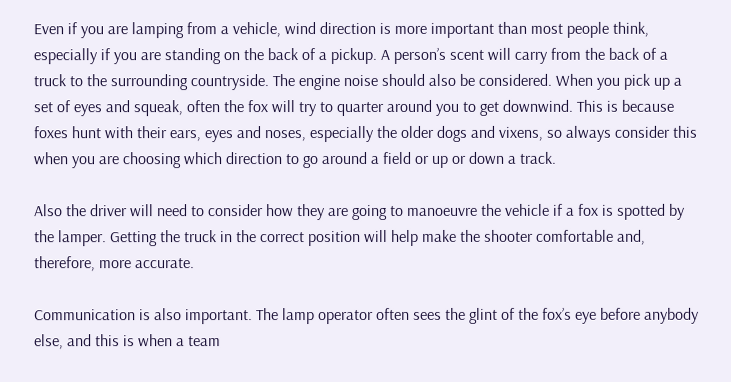Even if you are lamping from a vehicle, wind direction is more important than most people think, especially if you are standing on the back of a pickup. A person’s scent will carry from the back of a truck to the surrounding countryside. The engine noise should also be considered. When you pick up a set of eyes and squeak, often the fox will try to quarter around you to get downwind. This is because foxes hunt with their ears, eyes and noses, especially the older dogs and vixens, so always consider this when you are choosing which direction to go around a field or up or down a track.

Also the driver will need to consider how they are going to manoeuvre the vehicle if a fox is spotted by the lamper. Getting the truck in the correct position will help make the shooter comfortable and, therefore, more accurate.

Communication is also important. The lamp operator often sees the glint of the fox’s eye before anybody else, and this is when a team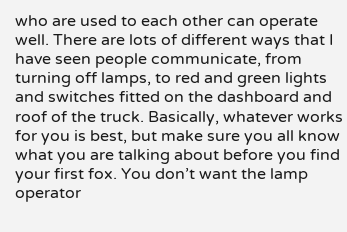who are used to each other can operate well. There are lots of different ways that I have seen people communicate, from turning off lamps, to red and green lights and switches fitted on the dashboard and roof of the truck. Basically, whatever works for you is best, but make sure you all know what you are talking about before you find your first fox. You don’t want the lamp operator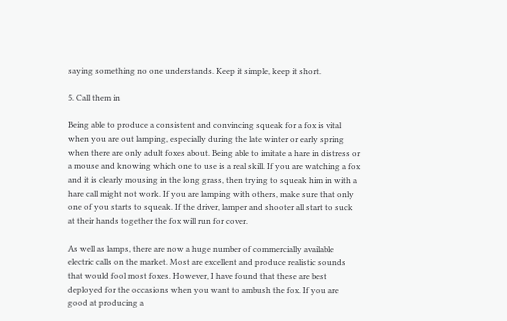saying something no one understands. Keep it simple, keep it short.

5. Call them in

Being able to produce a consistent and convincing squeak for a fox is vital when you are out lamping, especially during the late winter or early spring when there are only adult foxes about. Being able to imitate a hare in distress or a mouse and knowing which one to use is a real skill. If you are watching a fox and it is clearly mousing in the long grass, then trying to squeak him in with a hare call might not work. If you are lamping with others, make sure that only one of you starts to squeak. If the driver, lamper and shooter all start to suck at their hands together the fox will run for cover.

As well as lamps, there are now a huge number of commercially available electric calls on the market. Most are excellent and produce realistic sounds that would fool most foxes. However, I have found that these are best deployed for the occasions when you want to ambush the fox. If you are good at producing a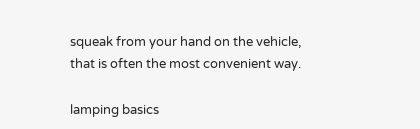squeak from your hand on the vehicle, that is often the most convenient way.

lamping basics